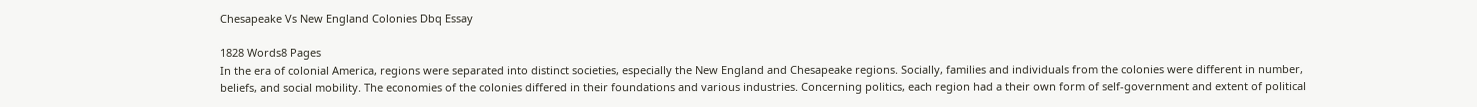Chesapeake Vs New England Colonies Dbq Essay

1828 Words8 Pages
In the era of colonial America, regions were separated into distinct societies, especially the New England and Chesapeake regions. Socially, families and individuals from the colonies were different in number, beliefs, and social mobility. The economies of the colonies differed in their foundations and various industries. Concerning politics, each region had a their own form of self-government and extent of political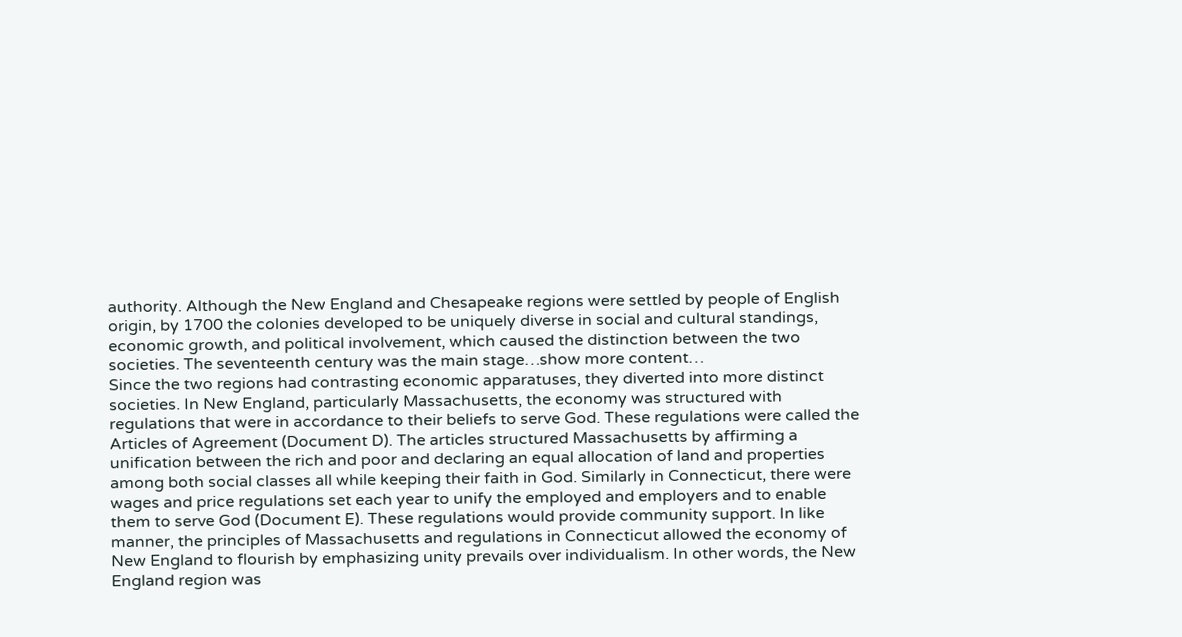authority. Although the New England and Chesapeake regions were settled by people of English origin, by 1700 the colonies developed to be uniquely diverse in social and cultural standings, economic growth, and political involvement, which caused the distinction between the two societies. The seventeenth century was the main stage…show more content…
Since the two regions had contrasting economic apparatuses, they diverted into more distinct societies. In New England, particularly Massachusetts, the economy was structured with regulations that were in accordance to their beliefs to serve God. These regulations were called the Articles of Agreement (Document D). The articles structured Massachusetts by affirming a unification between the rich and poor and declaring an equal allocation of land and properties among both social classes all while keeping their faith in God. Similarly in Connecticut, there were wages and price regulations set each year to unify the employed and employers and to enable them to serve God (Document E). These regulations would provide community support. In like manner, the principles of Massachusetts and regulations in Connecticut allowed the economy of New England to flourish by emphasizing unity prevails over individualism. In other words, the New England region was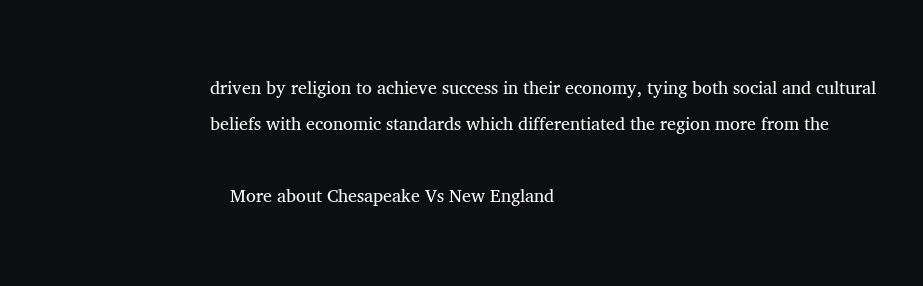driven by religion to achieve success in their economy, tying both social and cultural beliefs with economic standards which differentiated the region more from the

    More about Chesapeake Vs New England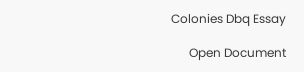Colonies Dbq Essay

      Open Document